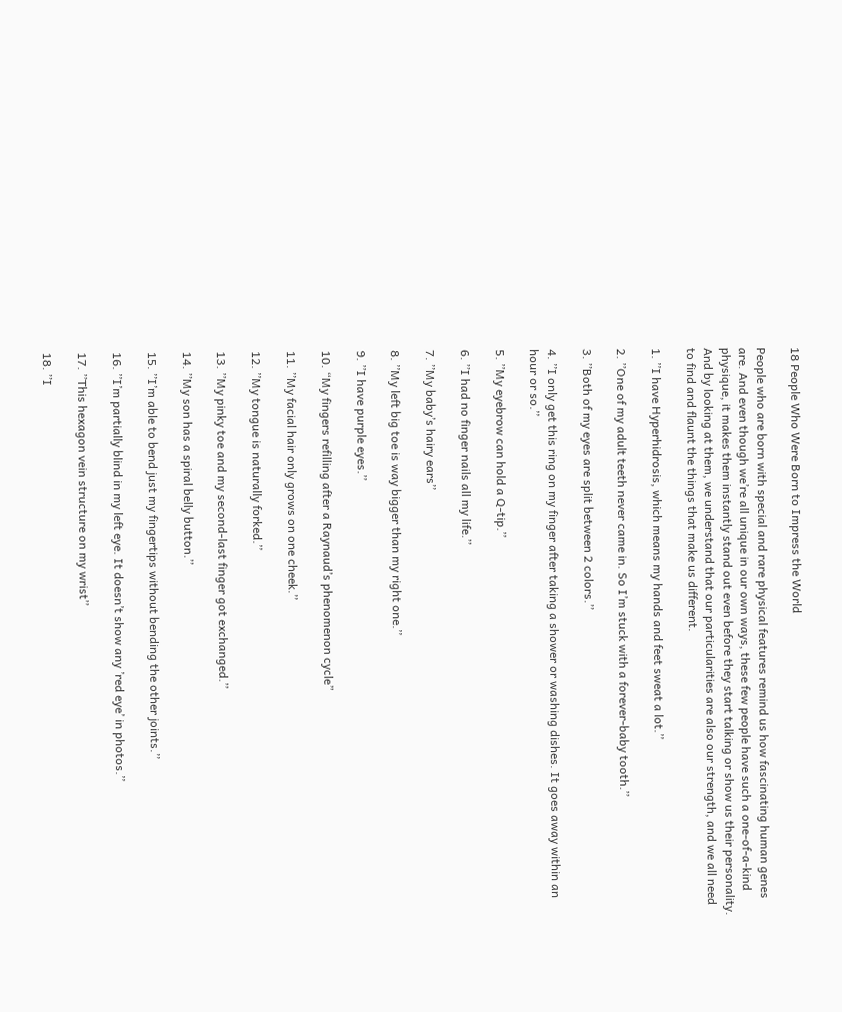18 People Who Were Born to Impress the World

People who are born with special and rare physical features remind us how fascinating human genes are. And even though we’re all unique in our own ways, these few people have such a one-of-a-kind physique, it makes them instantly stand out even before they start talking or show us their personality. And by looking at them, we understand that our particularities are also our strength, and we all need to find and flaunt the things that make us different.

1. ’’I have Hyperhidrosis, which means my hands and feet sweat a lot.’’

2. ’’One of my adult teeth never came in. So I’m stuck with a forever-baby tooth.’’

3. ’’Both of my eyes are split between 2 colors.’’

4. ’’I only get this ring on my finger after taking a shower or washing dishes. It goes away within an hour or so.’’

5. ’’My eyebrow can hold a Q-tip.’’

6. ’’I had no finger nails all my life.’’

7. ’’My baby’s hairy ears’’

8. ’’My left big toe is way bigger than my right one.’’

9. ’’I have purple eyes.’’

10. “My fingers refilling after a Raynaud’s phenomenon cycle”

11. ’’My facial hair only grows on one cheek.’’

12. ’’My tongue is naturally forked.’’

13. ’’My pinky toe and my second-last finger got exchanged.’’

14. ’’My son has a spiral belly button.’’

15. ’’I’m able to bend just my fingertips without bending the other joints.’’

16. ’’I’m partially blind in my left eye. It doesn’t show any ’red eye’ in photos.’’

17. ’’This hexagon vein structure on my wrist’’

18. ’’I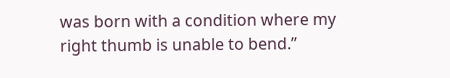was born with a condition where my right thumb is unable to bend.’’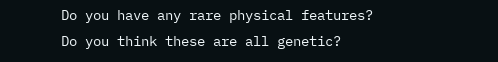Do you have any rare physical features? Do you think these are all genetic?